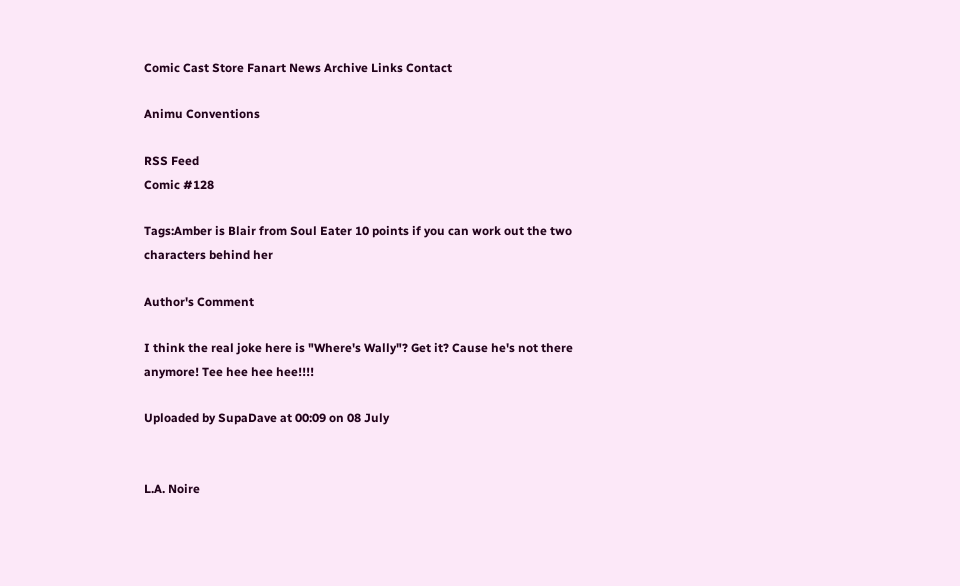Comic Cast Store Fanart News Archive Links Contact

Animu Conventions

RSS Feed
Comic #128

Tags:Amber is Blair from Soul Eater 10 points if you can work out the two characters behind her

Author's Comment

I think the real joke here is "Where's Wally"? Get it? Cause he's not there anymore! Tee hee hee hee!!!!

Uploaded by SupaDave at 00:09 on 08 July


L.A. Noire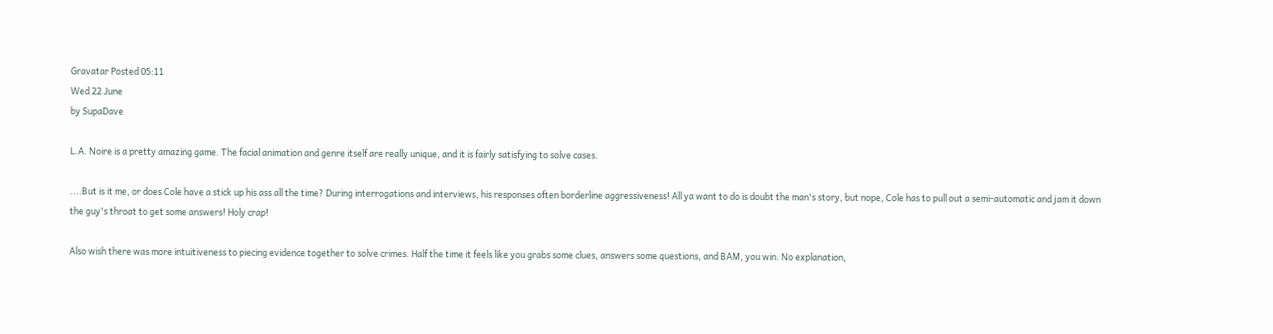Gravatar Posted 05:11
Wed 22 June
by SupaDave

L.A. Noire is a pretty amazing game. The facial animation and genre itself are really unique, and it is fairly satisfying to solve cases.

....But is it me, or does Cole have a stick up his ass all the time? During interrogations and interviews, his responses often borderline aggressiveness! All ya want to do is doubt the man's story, but nope, Cole has to pull out a semi-automatic and jam it down the guy's throat to get some answers! Holy crap!

Also wish there was more intuitiveness to piecing evidence together to solve crimes. Half the time it feels like you grabs some clues, answers some questions, and BAM, you win. No explanation,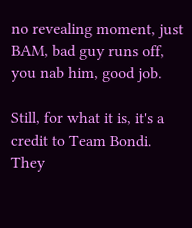no revealing moment, just BAM, bad guy runs off, you nab him, good job.

Still, for what it is, it's a credit to Team Bondi. They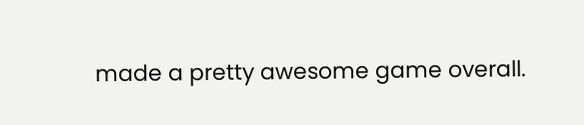made a pretty awesome game overall.